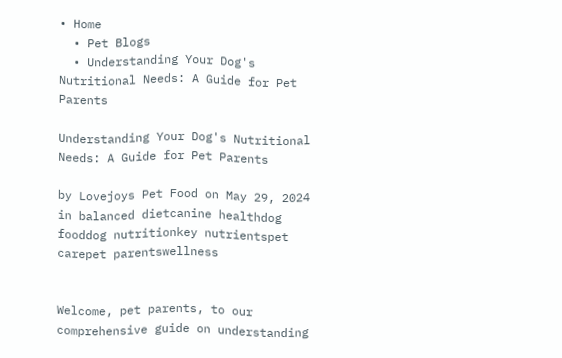• Home
  • Pet Blogs
  • Understanding Your Dog's Nutritional Needs: A Guide for Pet Parents

Understanding Your Dog's Nutritional Needs: A Guide for Pet Parents

by Lovejoys Pet Food on May 29, 2024  in balanced dietcanine healthdog fooddog nutritionkey nutrientspet carepet parentswellness


Welcome, pet parents, to our comprehensive guide on understanding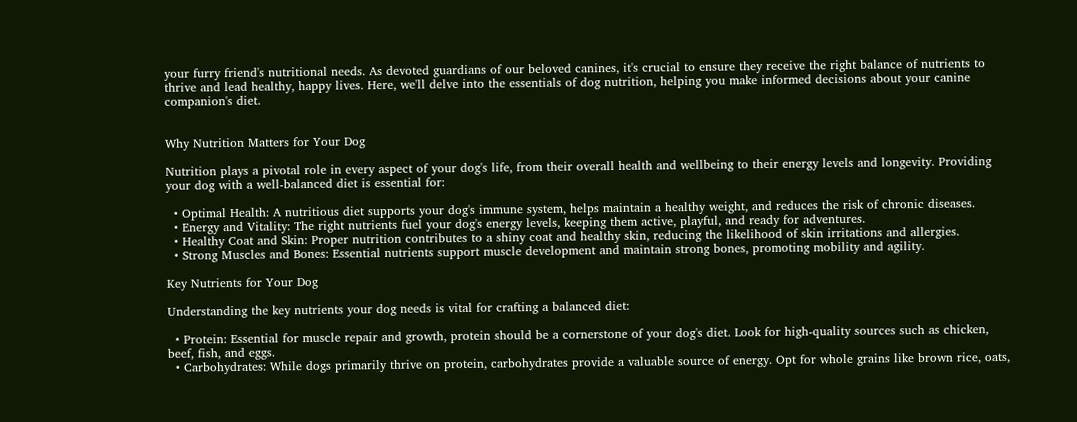your furry friend's nutritional needs. As devoted guardians of our beloved canines, it's crucial to ensure they receive the right balance of nutrients to thrive and lead healthy, happy lives. Here, we'll delve into the essentials of dog nutrition, helping you make informed decisions about your canine companion's diet.


Why Nutrition Matters for Your Dog

Nutrition plays a pivotal role in every aspect of your dog's life, from their overall health and wellbeing to their energy levels and longevity. Providing your dog with a well-balanced diet is essential for:

  • Optimal Health: A nutritious diet supports your dog's immune system, helps maintain a healthy weight, and reduces the risk of chronic diseases.
  • Energy and Vitality: The right nutrients fuel your dog's energy levels, keeping them active, playful, and ready for adventures.
  • Healthy Coat and Skin: Proper nutrition contributes to a shiny coat and healthy skin, reducing the likelihood of skin irritations and allergies.
  • Strong Muscles and Bones: Essential nutrients support muscle development and maintain strong bones, promoting mobility and agility.

Key Nutrients for Your Dog

Understanding the key nutrients your dog needs is vital for crafting a balanced diet:

  • Protein: Essential for muscle repair and growth, protein should be a cornerstone of your dog's diet. Look for high-quality sources such as chicken, beef, fish, and eggs.
  • Carbohydrates: While dogs primarily thrive on protein, carbohydrates provide a valuable source of energy. Opt for whole grains like brown rice, oats,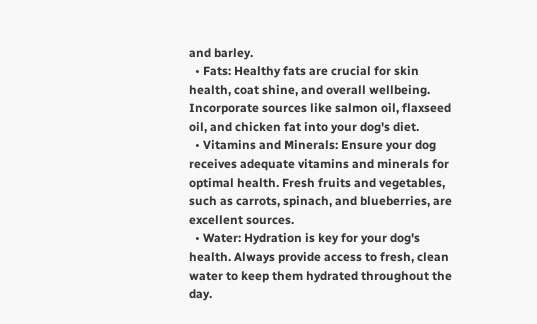and barley.
  • Fats: Healthy fats are crucial for skin health, coat shine, and overall wellbeing. Incorporate sources like salmon oil, flaxseed oil, and chicken fat into your dog's diet.
  • Vitamins and Minerals: Ensure your dog receives adequate vitamins and minerals for optimal health. Fresh fruits and vegetables, such as carrots, spinach, and blueberries, are excellent sources.
  • Water: Hydration is key for your dog's health. Always provide access to fresh, clean water to keep them hydrated throughout the day.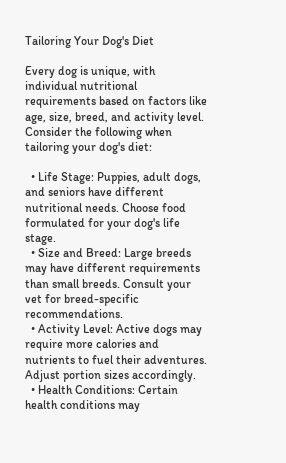Tailoring Your Dog's Diet

Every dog is unique, with individual nutritional requirements based on factors like age, size, breed, and activity level. Consider the following when tailoring your dog's diet:

  • Life Stage: Puppies, adult dogs, and seniors have different nutritional needs. Choose food formulated for your dog's life stage.
  • Size and Breed: Large breeds may have different requirements than small breeds. Consult your vet for breed-specific recommendations.
  • Activity Level: Active dogs may require more calories and nutrients to fuel their adventures. Adjust portion sizes accordingly.
  • Health Conditions: Certain health conditions may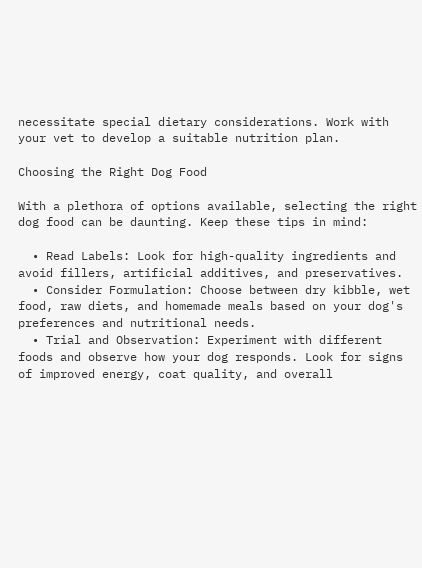necessitate special dietary considerations. Work with your vet to develop a suitable nutrition plan.

Choosing the Right Dog Food

With a plethora of options available, selecting the right dog food can be daunting. Keep these tips in mind:

  • Read Labels: Look for high-quality ingredients and avoid fillers, artificial additives, and preservatives.
  • Consider Formulation: Choose between dry kibble, wet food, raw diets, and homemade meals based on your dog's preferences and nutritional needs.
  • Trial and Observation: Experiment with different foods and observe how your dog responds. Look for signs of improved energy, coat quality, and overall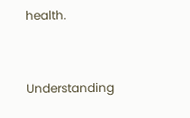health.


Understanding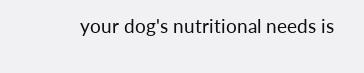your dog's nutritional needs is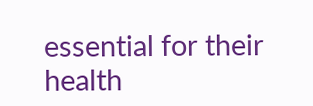essential for their health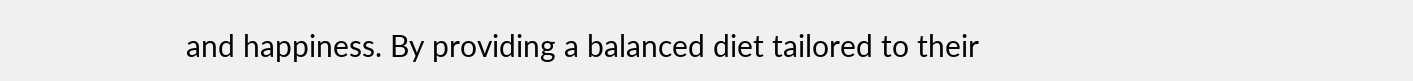and happiness. By providing a balanced diet tailored to their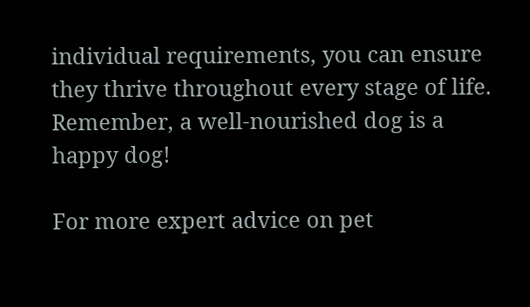individual requirements, you can ensure they thrive throughout every stage of life. Remember, a well-nourished dog is a happy dog!

For more expert advice on pet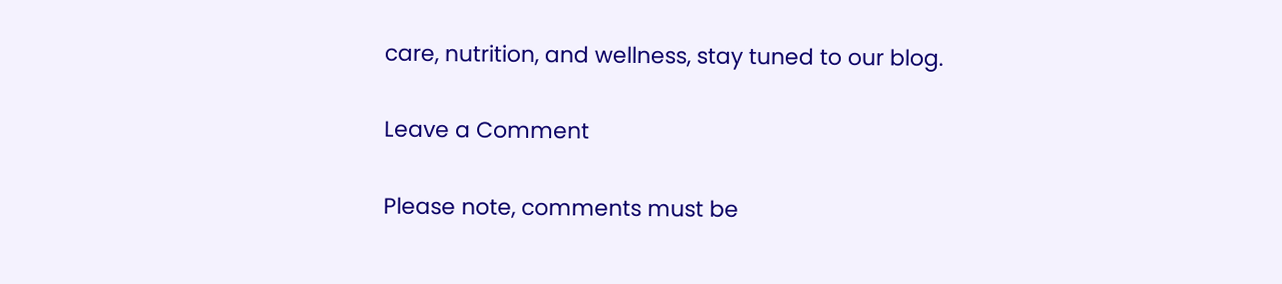care, nutrition, and wellness, stay tuned to our blog.

Leave a Comment

Please note, comments must be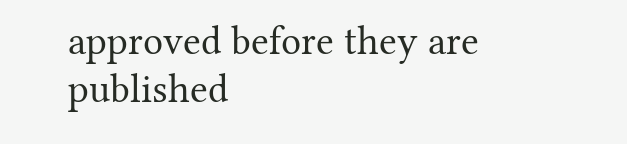approved before they are published